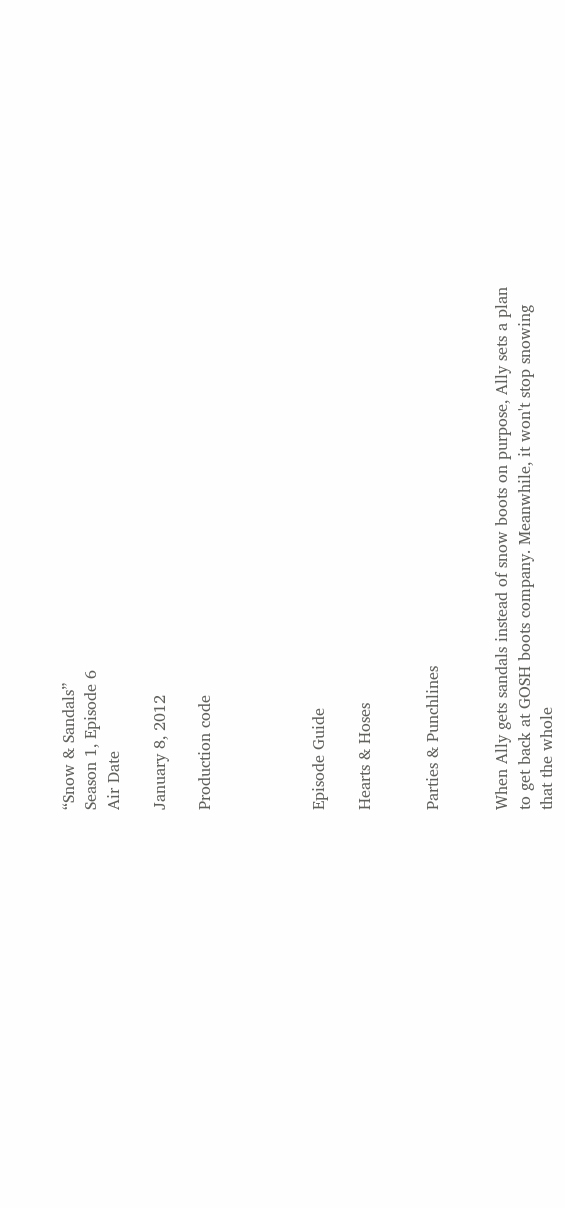“Snow & Sandals”
Season 1, Episode 6
Air Date

January 8, 2012

Production code




Episode Guide

Hearts & Hoses


Parties & Punchlines


When Ally gets sandals instead of snow boots on purpose, Ally sets a plan to get back at GOSH boots company. Meanwhile, it won't stop snowing that the whole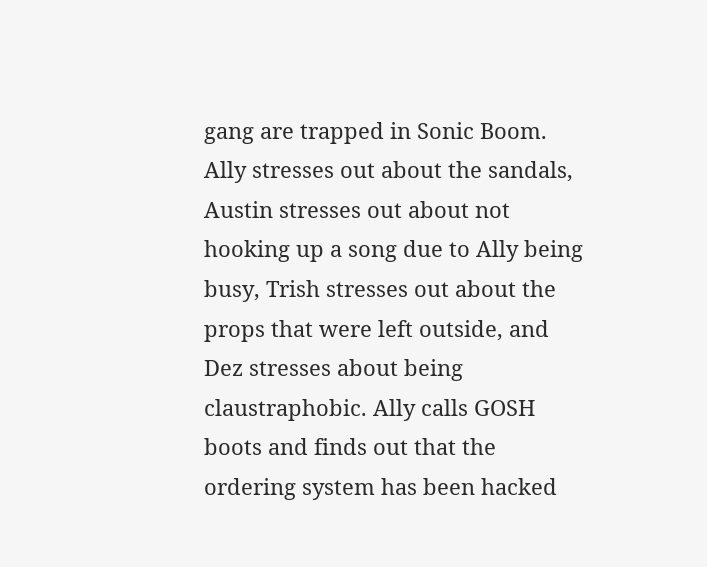gang are trapped in Sonic Boom. Ally stresses out about the sandals, Austin stresses out about not hooking up a song due to Ally being busy, Trish stresses out about the props that were left outside, and Dez stresses about being claustraphobic. Ally calls GOSH boots and finds out that the ordering system has been hacked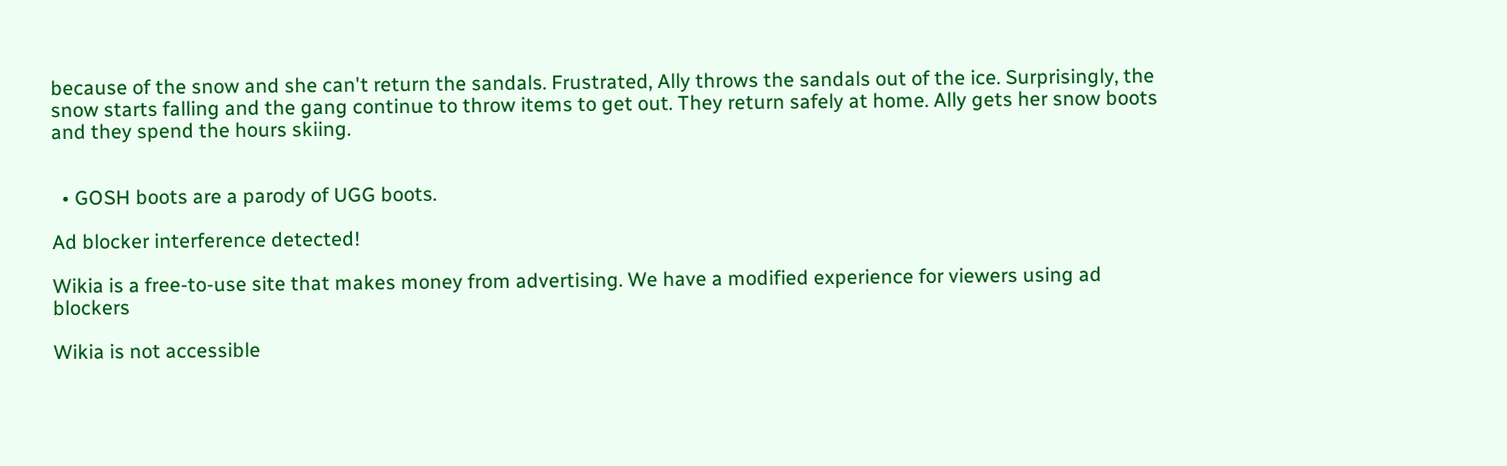because of the snow and she can't return the sandals. Frustrated, Ally throws the sandals out of the ice. Surprisingly, the snow starts falling and the gang continue to throw items to get out. They return safely at home. Ally gets her snow boots and they spend the hours skiing.


  • GOSH boots are a parody of UGG boots.

Ad blocker interference detected!

Wikia is a free-to-use site that makes money from advertising. We have a modified experience for viewers using ad blockers

Wikia is not accessible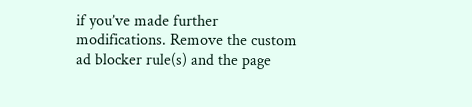if you’ve made further modifications. Remove the custom ad blocker rule(s) and the page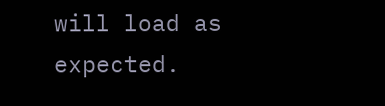will load as expected.